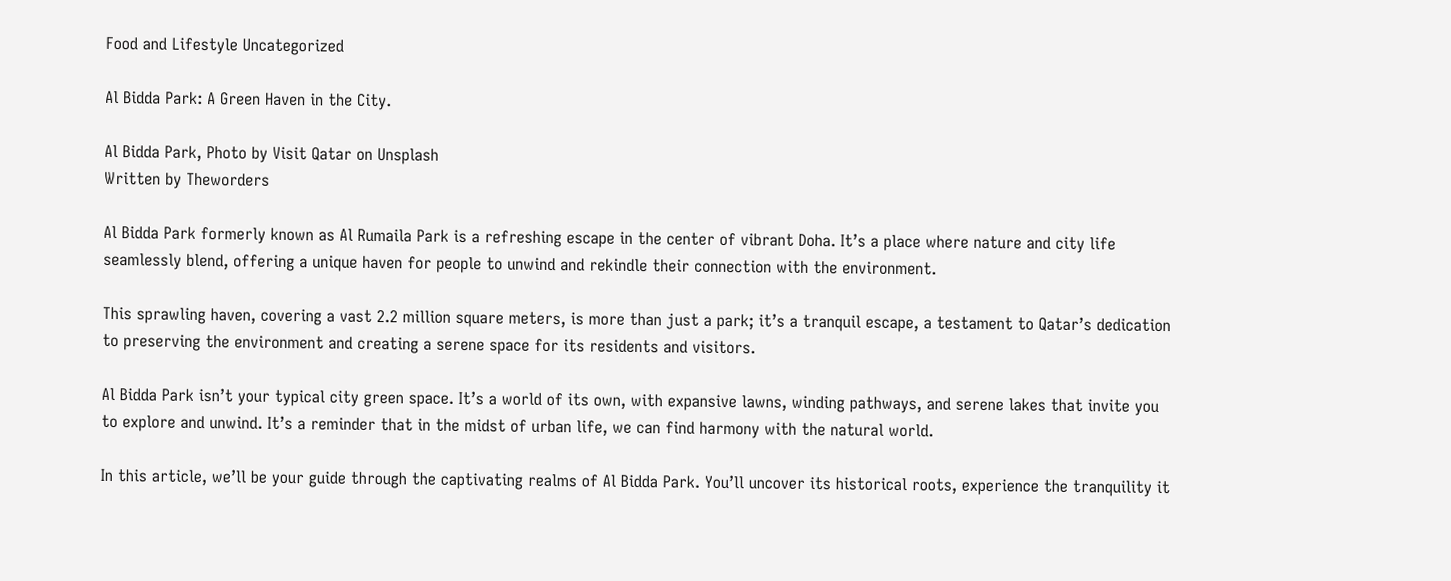Food and Lifestyle Uncategorized

Al Bidda Park: A Green Haven in the City.

Al Bidda Park, Photo by Visit Qatar on Unsplash
Written by Theworders

Al Bidda Park formerly known as Al Rumaila Park is a refreshing escape in the center of vibrant Doha. It’s a place where nature and city life seamlessly blend, offering a unique haven for people to unwind and rekindle their connection with the environment.

This sprawling haven, covering a vast 2.2 million square meters, is more than just a park; it’s a tranquil escape, a testament to Qatar’s dedication to preserving the environment and creating a serene space for its residents and visitors.

Al Bidda Park isn’t your typical city green space. It’s a world of its own, with expansive lawns, winding pathways, and serene lakes that invite you to explore and unwind. It’s a reminder that in the midst of urban life, we can find harmony with the natural world.

In this article, we’ll be your guide through the captivating realms of Al Bidda Park. You’ll uncover its historical roots, experience the tranquility it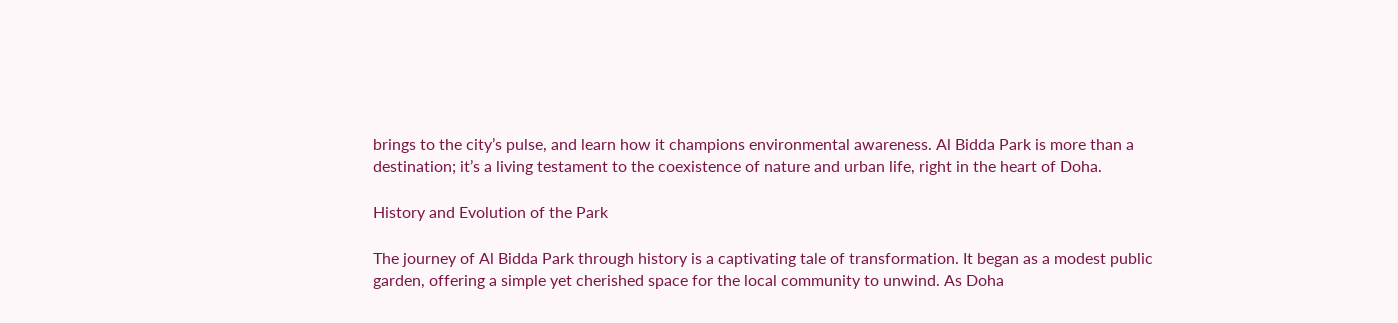brings to the city’s pulse, and learn how it champions environmental awareness. Al Bidda Park is more than a destination; it’s a living testament to the coexistence of nature and urban life, right in the heart of Doha.

History and Evolution of the Park

The journey of Al Bidda Park through history is a captivating tale of transformation. It began as a modest public garden, offering a simple yet cherished space for the local community to unwind. As Doha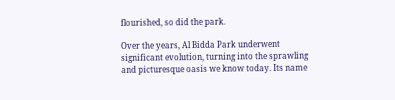flourished, so did the park.

Over the years, Al Bidda Park underwent significant evolution, turning into the sprawling and picturesque oasis we know today. Its name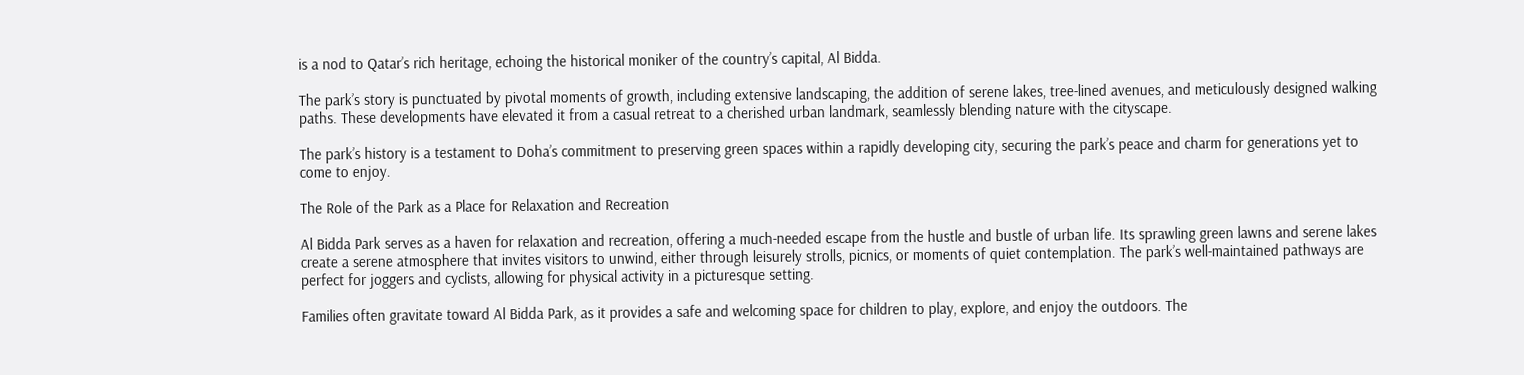is a nod to Qatar’s rich heritage, echoing the historical moniker of the country’s capital, Al Bidda.

The park’s story is punctuated by pivotal moments of growth, including extensive landscaping, the addition of serene lakes, tree-lined avenues, and meticulously designed walking paths. These developments have elevated it from a casual retreat to a cherished urban landmark, seamlessly blending nature with the cityscape.

The park’s history is a testament to Doha’s commitment to preserving green spaces within a rapidly developing city, securing the park’s peace and charm for generations yet to come to enjoy.

The Role of the Park as a Place for Relaxation and Recreation

Al Bidda Park serves as a haven for relaxation and recreation, offering a much-needed escape from the hustle and bustle of urban life. Its sprawling green lawns and serene lakes create a serene atmosphere that invites visitors to unwind, either through leisurely strolls, picnics, or moments of quiet contemplation. The park’s well-maintained pathways are perfect for joggers and cyclists, allowing for physical activity in a picturesque setting.

Families often gravitate toward Al Bidda Park, as it provides a safe and welcoming space for children to play, explore, and enjoy the outdoors. The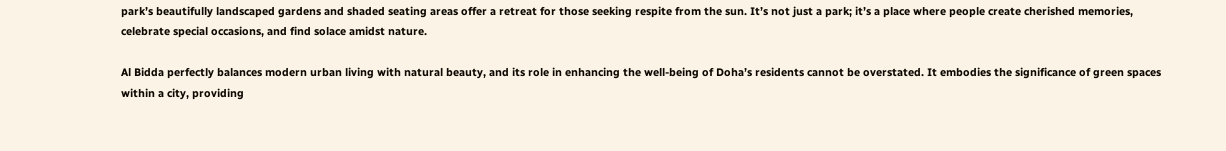park’s beautifully landscaped gardens and shaded seating areas offer a retreat for those seeking respite from the sun. It’s not just a park; it’s a place where people create cherished memories, celebrate special occasions, and find solace amidst nature.

Al Bidda perfectly balances modern urban living with natural beauty, and its role in enhancing the well-being of Doha’s residents cannot be overstated. It embodies the significance of green spaces within a city, providing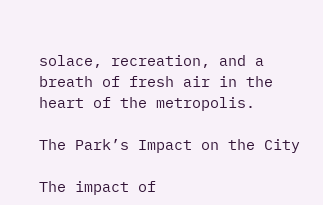solace, recreation, and a breath of fresh air in the heart of the metropolis.

The Park’s Impact on the City

The impact of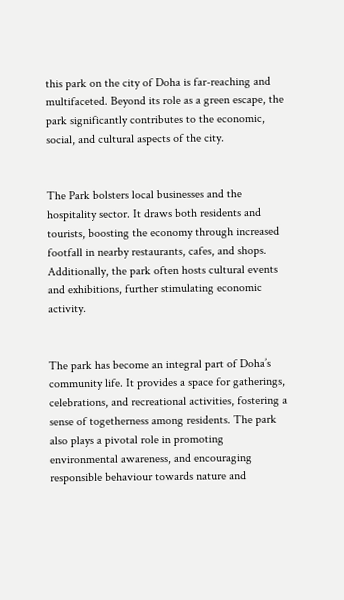this park on the city of Doha is far-reaching and multifaceted. Beyond its role as a green escape, the park significantly contributes to the economic, social, and cultural aspects of the city.


The Park bolsters local businesses and the hospitality sector. It draws both residents and tourists, boosting the economy through increased footfall in nearby restaurants, cafes, and shops. Additionally, the park often hosts cultural events and exhibitions, further stimulating economic activity.


The park has become an integral part of Doha’s community life. It provides a space for gatherings, celebrations, and recreational activities, fostering a sense of togetherness among residents. The park also plays a pivotal role in promoting environmental awareness, and encouraging responsible behaviour towards nature and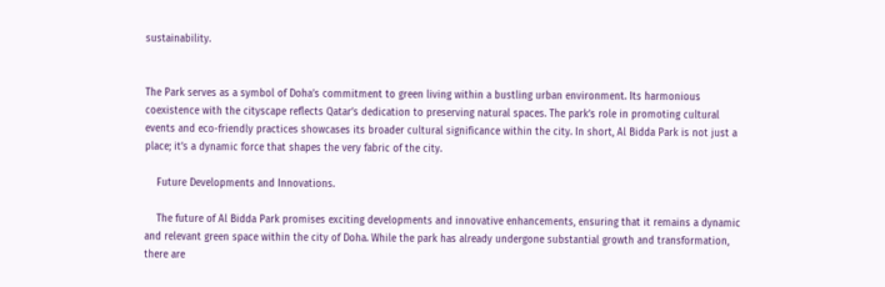sustainability.


The Park serves as a symbol of Doha’s commitment to green living within a bustling urban environment. Its harmonious coexistence with the cityscape reflects Qatar’s dedication to preserving natural spaces. The park’s role in promoting cultural events and eco-friendly practices showcases its broader cultural significance within the city. In short, Al Bidda Park is not just a place; it’s a dynamic force that shapes the very fabric of the city.

    Future Developments and Innovations.

    The future of Al Bidda Park promises exciting developments and innovative enhancements, ensuring that it remains a dynamic and relevant green space within the city of Doha. While the park has already undergone substantial growth and transformation, there are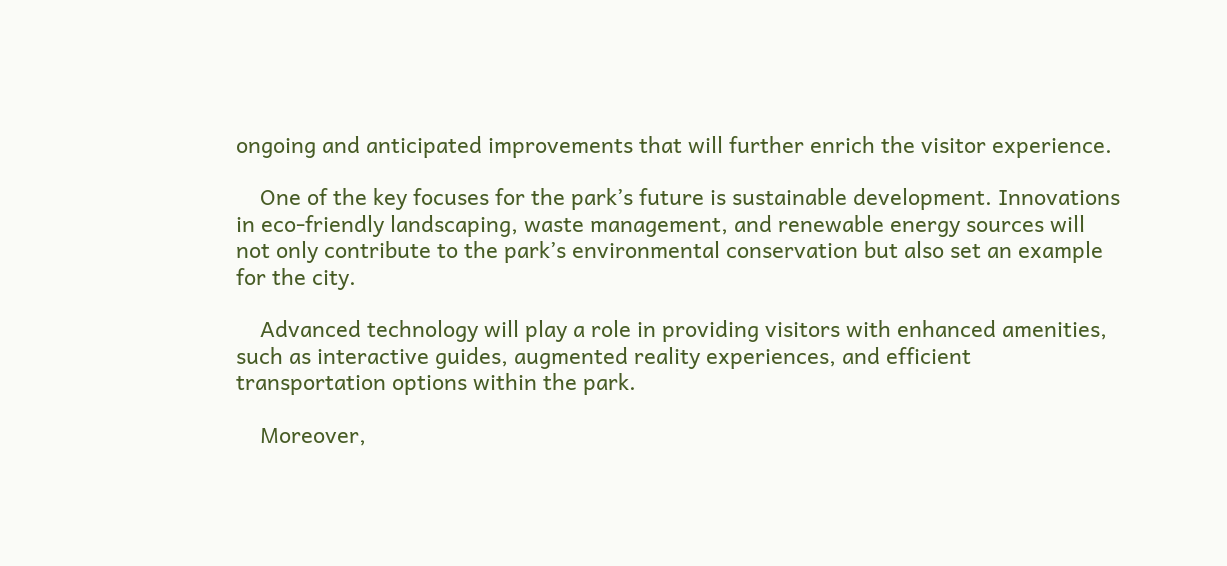ongoing and anticipated improvements that will further enrich the visitor experience.

    One of the key focuses for the park’s future is sustainable development. Innovations in eco-friendly landscaping, waste management, and renewable energy sources will not only contribute to the park’s environmental conservation but also set an example for the city.

    Advanced technology will play a role in providing visitors with enhanced amenities, such as interactive guides, augmented reality experiences, and efficient transportation options within the park.

    Moreover,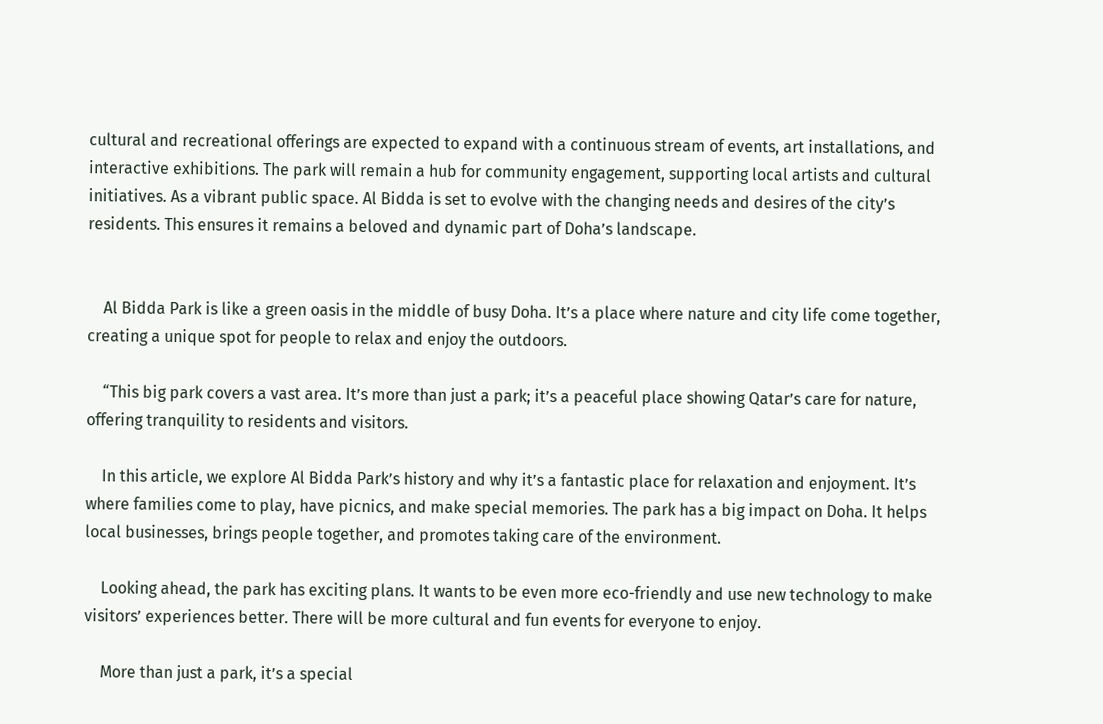cultural and recreational offerings are expected to expand with a continuous stream of events, art installations, and interactive exhibitions. The park will remain a hub for community engagement, supporting local artists and cultural initiatives. As a vibrant public space. Al Bidda is set to evolve with the changing needs and desires of the city’s residents. This ensures it remains a beloved and dynamic part of Doha’s landscape.


    Al Bidda Park is like a green oasis in the middle of busy Doha. It’s a place where nature and city life come together, creating a unique spot for people to relax and enjoy the outdoors.

    “This big park covers a vast area. It’s more than just a park; it’s a peaceful place showing Qatar’s care for nature, offering tranquility to residents and visitors.

    In this article, we explore Al Bidda Park’s history and why it’s a fantastic place for relaxation and enjoyment. It’s where families come to play, have picnics, and make special memories. The park has a big impact on Doha. It helps local businesses, brings people together, and promotes taking care of the environment.

    Looking ahead, the park has exciting plans. It wants to be even more eco-friendly and use new technology to make visitors’ experiences better. There will be more cultural and fun events for everyone to enjoy.

    More than just a park, it’s a special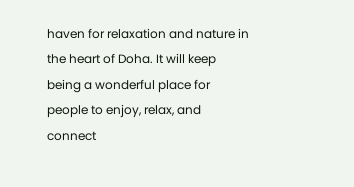haven for relaxation and nature in the heart of Doha. It will keep being a wonderful place for people to enjoy, relax, and connect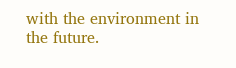with the environment in the future.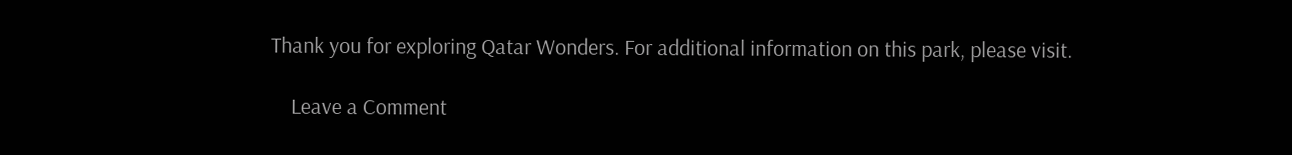Thank you for exploring Qatar Wonders. For additional information on this park, please visit.

    Leave a Comment